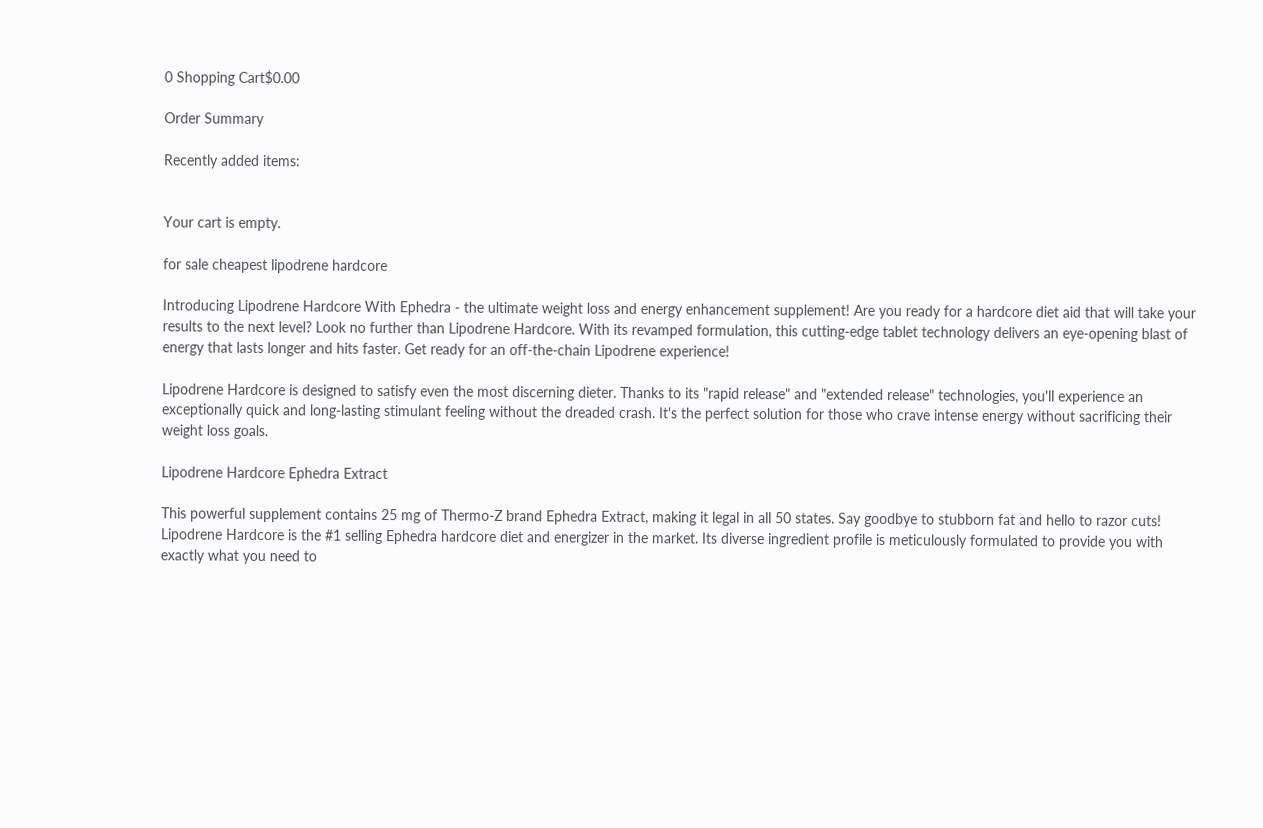0 Shopping Cart$0.00

Order Summary

Recently added items:


Your cart is empty.

for sale cheapest lipodrene hardcore

Introducing Lipodrene Hardcore With Ephedra - the ultimate weight loss and energy enhancement supplement! Are you ready for a hardcore diet aid that will take your results to the next level? Look no further than Lipodrene Hardcore. With its revamped formulation, this cutting-edge tablet technology delivers an eye-opening blast of energy that lasts longer and hits faster. Get ready for an off-the-chain Lipodrene experience!

Lipodrene Hardcore is designed to satisfy even the most discerning dieter. Thanks to its "rapid release" and "extended release" technologies, you'll experience an exceptionally quick and long-lasting stimulant feeling without the dreaded crash. It's the perfect solution for those who crave intense energy without sacrificing their weight loss goals.

Lipodrene Hardcore Ephedra Extract

This powerful supplement contains 25 mg of Thermo-Z brand Ephedra Extract, making it legal in all 50 states. Say goodbye to stubborn fat and hello to razor cuts! Lipodrene Hardcore is the #1 selling Ephedra hardcore diet and energizer in the market. Its diverse ingredient profile is meticulously formulated to provide you with exactly what you need to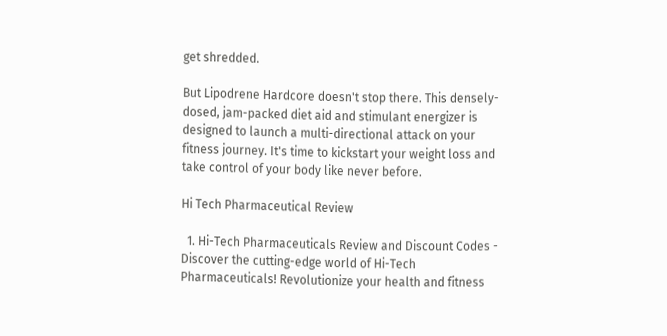get shredded.

But Lipodrene Hardcore doesn't stop there. This densely-dosed, jam-packed diet aid and stimulant energizer is designed to launch a multi-directional attack on your fitness journey. It's time to kickstart your weight loss and take control of your body like never before.

Hi Tech Pharmaceutical Review

  1. Hi-Tech Pharmaceuticals Review and Discount Codes - Discover the cutting-edge world of Hi-Tech Pharmaceuticals! Revolutionize your health and fitness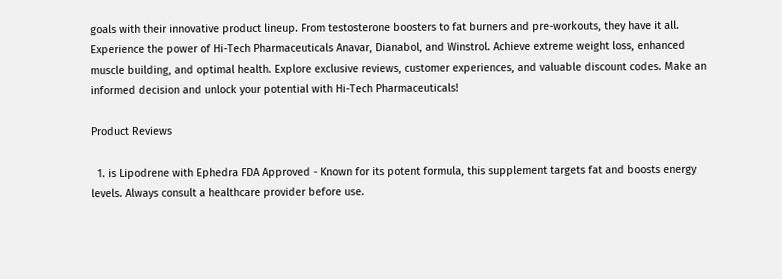goals with their innovative product lineup. From testosterone boosters to fat burners and pre-workouts, they have it all. Experience the power of Hi-Tech Pharmaceuticals Anavar, Dianabol, and Winstrol. Achieve extreme weight loss, enhanced muscle building, and optimal health. Explore exclusive reviews, customer experiences, and valuable discount codes. Make an informed decision and unlock your potential with Hi-Tech Pharmaceuticals!

Product Reviews

  1. is Lipodrene with Ephedra FDA Approved - Known for its potent formula, this supplement targets fat and boosts energy levels. Always consult a healthcare provider before use.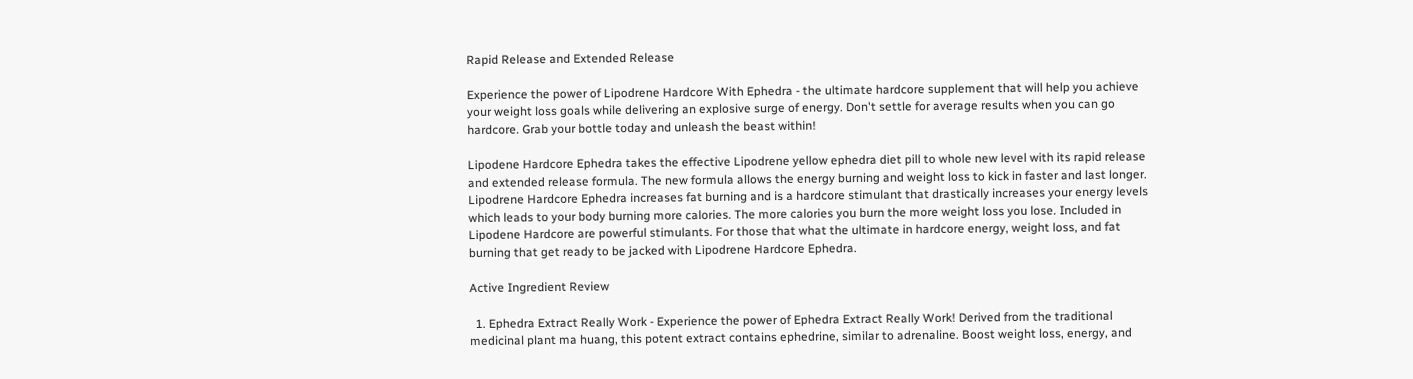Rapid Release and Extended Release

Experience the power of Lipodrene Hardcore With Ephedra - the ultimate hardcore supplement that will help you achieve your weight loss goals while delivering an explosive surge of energy. Don't settle for average results when you can go hardcore. Grab your bottle today and unleash the beast within!

Lipodene Hardcore Ephedra takes the effective Lipodrene yellow ephedra diet pill to whole new level with its rapid release and extended release formula. The new formula allows the energy burning and weight loss to kick in faster and last longer. Lipodrene Hardcore Ephedra increases fat burning and is a hardcore stimulant that drastically increases your energy levels which leads to your body burning more calories. The more calories you burn the more weight loss you lose. Included in Lipodene Hardcore are powerful stimulants. For those that what the ultimate in hardcore energy, weight loss, and fat burning that get ready to be jacked with Lipodrene Hardcore Ephedra.

Active Ingredient Review

  1. Ephedra Extract Really Work - Experience the power of Ephedra Extract Really Work! Derived from the traditional medicinal plant ma huang, this potent extract contains ephedrine, similar to adrenaline. Boost weight loss, energy, and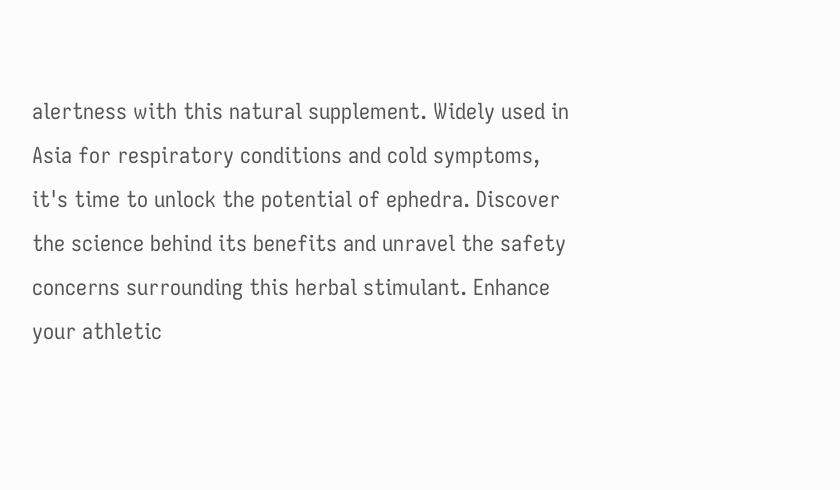alertness with this natural supplement. Widely used in Asia for respiratory conditions and cold symptoms, it's time to unlock the potential of ephedra. Discover the science behind its benefits and unravel the safety concerns surrounding this herbal stimulant. Enhance your athletic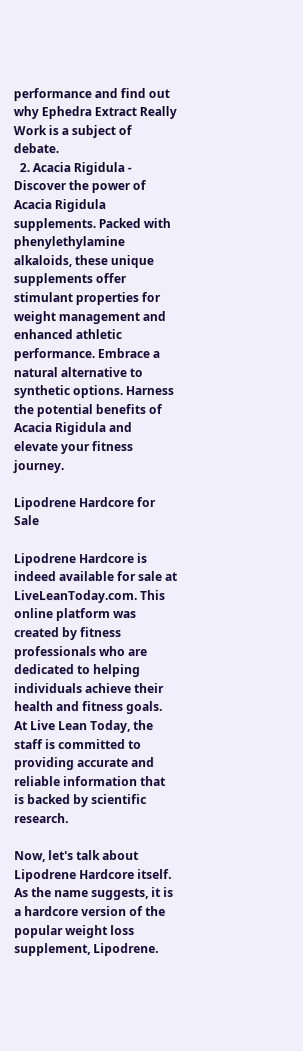performance and find out why Ephedra Extract Really Work is a subject of debate.
  2. Acacia Rigidula - Discover the power of Acacia Rigidula supplements. Packed with phenylethylamine alkaloids, these unique supplements offer stimulant properties for weight management and enhanced athletic performance. Embrace a natural alternative to synthetic options. Harness the potential benefits of Acacia Rigidula and elevate your fitness journey.

Lipodrene Hardcore for Sale

Lipodrene Hardcore is indeed available for sale at LiveLeanToday.com. This online platform was created by fitness professionals who are dedicated to helping individuals achieve their health and fitness goals. At Live Lean Today, the staff is committed to providing accurate and reliable information that is backed by scientific research.

Now, let's talk about Lipodrene Hardcore itself. As the name suggests, it is a hardcore version of the popular weight loss supplement, Lipodrene.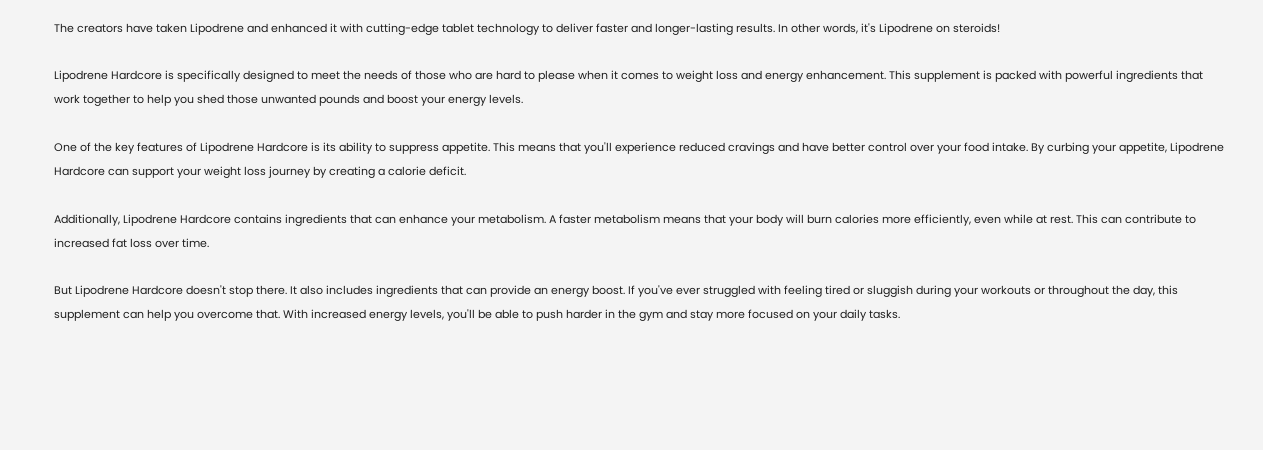The creators have taken Lipodrene and enhanced it with cutting-edge tablet technology to deliver faster and longer-lasting results. In other words, it's Lipodrene on steroids!

Lipodrene Hardcore is specifically designed to meet the needs of those who are hard to please when it comes to weight loss and energy enhancement. This supplement is packed with powerful ingredients that work together to help you shed those unwanted pounds and boost your energy levels.

One of the key features of Lipodrene Hardcore is its ability to suppress appetite. This means that you'll experience reduced cravings and have better control over your food intake. By curbing your appetite, Lipodrene Hardcore can support your weight loss journey by creating a calorie deficit.

Additionally, Lipodrene Hardcore contains ingredients that can enhance your metabolism. A faster metabolism means that your body will burn calories more efficiently, even while at rest. This can contribute to increased fat loss over time.

But Lipodrene Hardcore doesn't stop there. It also includes ingredients that can provide an energy boost. If you've ever struggled with feeling tired or sluggish during your workouts or throughout the day, this supplement can help you overcome that. With increased energy levels, you'll be able to push harder in the gym and stay more focused on your daily tasks.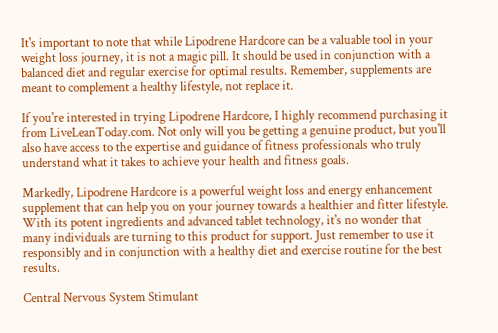It's important to note that while Lipodrene Hardcore can be a valuable tool in your weight loss journey, it is not a magic pill. It should be used in conjunction with a balanced diet and regular exercise for optimal results. Remember, supplements are meant to complement a healthy lifestyle, not replace it.

If you're interested in trying Lipodrene Hardcore, I highly recommend purchasing it from LiveLeanToday.com. Not only will you be getting a genuine product, but you'll also have access to the expertise and guidance of fitness professionals who truly understand what it takes to achieve your health and fitness goals.

Markedly, Lipodrene Hardcore is a powerful weight loss and energy enhancement supplement that can help you on your journey towards a healthier and fitter lifestyle. With its potent ingredients and advanced tablet technology, it's no wonder that many individuals are turning to this product for support. Just remember to use it responsibly and in conjunction with a healthy diet and exercise routine for the best results.

Central Nervous System Stimulant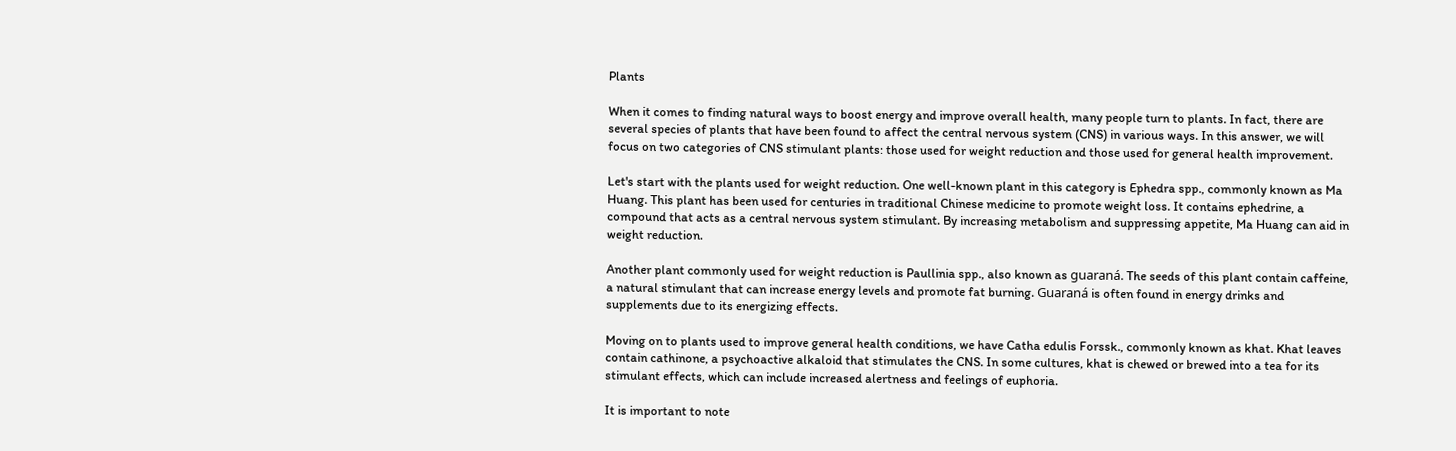Plants

When it comes to finding natural ways to boost energy and improve overall health, many people turn to plants. In fact, there are several species of plants that have been found to affect the central nervous system (CNS) in various ways. In this answer, we will focus on two categories of CNS stimulant plants: those used for weight reduction and those used for general health improvement.

Let's start with the plants used for weight reduction. One well-known plant in this category is Ephedra spp., commonly known as Ma Huang. This plant has been used for centuries in traditional Chinese medicine to promote weight loss. It contains ephedrine, a compound that acts as a central nervous system stimulant. By increasing metabolism and suppressing appetite, Ma Huang can aid in weight reduction.

Another plant commonly used for weight reduction is Paullinia spp., also known as guaraná. The seeds of this plant contain caffeine, a natural stimulant that can increase energy levels and promote fat burning. Guaraná is often found in energy drinks and supplements due to its energizing effects.

Moving on to plants used to improve general health conditions, we have Catha edulis Forssk., commonly known as khat. Khat leaves contain cathinone, a psychoactive alkaloid that stimulates the CNS. In some cultures, khat is chewed or brewed into a tea for its stimulant effects, which can include increased alertness and feelings of euphoria.

It is important to note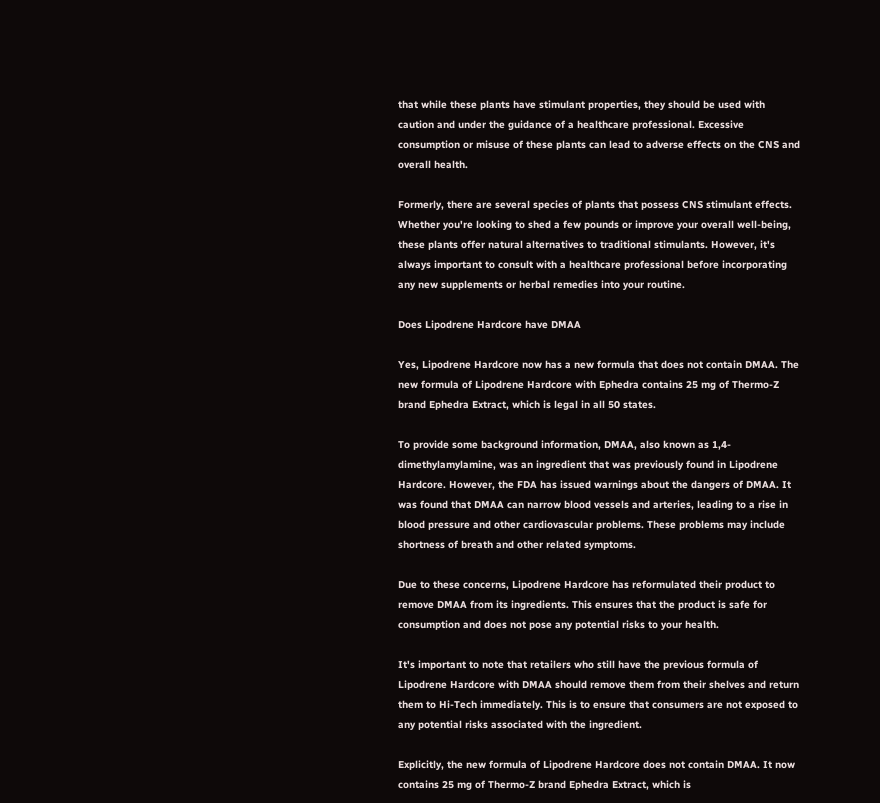that while these plants have stimulant properties, they should be used with caution and under the guidance of a healthcare professional. Excessive consumption or misuse of these plants can lead to adverse effects on the CNS and overall health.

Formerly, there are several species of plants that possess CNS stimulant effects. Whether you're looking to shed a few pounds or improve your overall well-being, these plants offer natural alternatives to traditional stimulants. However, it's always important to consult with a healthcare professional before incorporating any new supplements or herbal remedies into your routine.

Does Lipodrene Hardcore have DMAA

Yes, Lipodrene Hardcore now has a new formula that does not contain DMAA. The new formula of Lipodrene Hardcore with Ephedra contains 25 mg of Thermo-Z brand Ephedra Extract, which is legal in all 50 states.

To provide some background information, DMAA, also known as 1,4-dimethylamylamine, was an ingredient that was previously found in Lipodrene Hardcore. However, the FDA has issued warnings about the dangers of DMAA. It was found that DMAA can narrow blood vessels and arteries, leading to a rise in blood pressure and other cardiovascular problems. These problems may include shortness of breath and other related symptoms.

Due to these concerns, Lipodrene Hardcore has reformulated their product to remove DMAA from its ingredients. This ensures that the product is safe for consumption and does not pose any potential risks to your health.

It's important to note that retailers who still have the previous formula of Lipodrene Hardcore with DMAA should remove them from their shelves and return them to Hi-Tech immediately. This is to ensure that consumers are not exposed to any potential risks associated with the ingredient.

Explicitly, the new formula of Lipodrene Hardcore does not contain DMAA. It now contains 25 mg of Thermo-Z brand Ephedra Extract, which is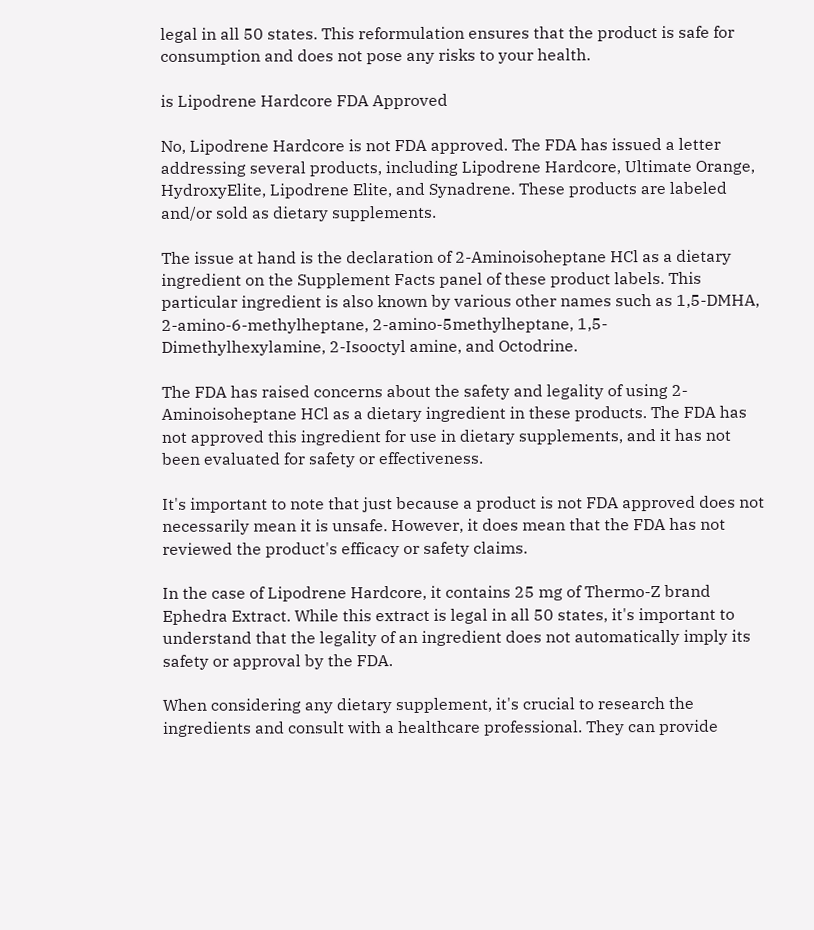legal in all 50 states. This reformulation ensures that the product is safe for consumption and does not pose any risks to your health.

is Lipodrene Hardcore FDA Approved

No, Lipodrene Hardcore is not FDA approved. The FDA has issued a letter addressing several products, including Lipodrene Hardcore, Ultimate Orange, HydroxyElite, Lipodrene Elite, and Synadrene. These products are labeled and/or sold as dietary supplements.

The issue at hand is the declaration of 2-Aminoisoheptane HCl as a dietary ingredient on the Supplement Facts panel of these product labels. This particular ingredient is also known by various other names such as 1,5-DMHA, 2-amino-6-methylheptane, 2-amino-5methylheptane, 1,5-Dimethylhexylamine, 2-Isooctyl amine, and Octodrine.

The FDA has raised concerns about the safety and legality of using 2-Aminoisoheptane HCl as a dietary ingredient in these products. The FDA has not approved this ingredient for use in dietary supplements, and it has not been evaluated for safety or effectiveness.

It's important to note that just because a product is not FDA approved does not necessarily mean it is unsafe. However, it does mean that the FDA has not reviewed the product's efficacy or safety claims.

In the case of Lipodrene Hardcore, it contains 25 mg of Thermo-Z brand Ephedra Extract. While this extract is legal in all 50 states, it's important to understand that the legality of an ingredient does not automatically imply its safety or approval by the FDA.

When considering any dietary supplement, it's crucial to research the ingredients and consult with a healthcare professional. They can provide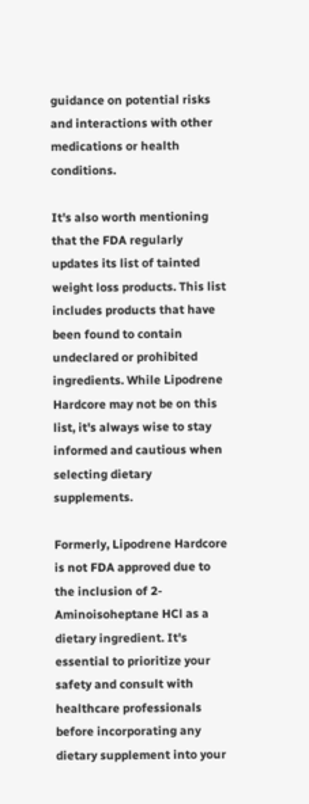guidance on potential risks and interactions with other medications or health conditions.

It's also worth mentioning that the FDA regularly updates its list of tainted weight loss products. This list includes products that have been found to contain undeclared or prohibited ingredients. While Lipodrene Hardcore may not be on this list, it's always wise to stay informed and cautious when selecting dietary supplements.

Formerly, Lipodrene Hardcore is not FDA approved due to the inclusion of 2-Aminoisoheptane HCl as a dietary ingredient. It's essential to prioritize your safety and consult with healthcare professionals before incorporating any dietary supplement into your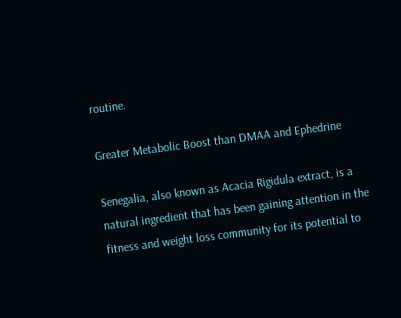routine.

Greater Metabolic Boost than DMAA and Ephedrine

Senegalia, also known as Acacia Rigidula extract, is a natural ingredient that has been gaining attention in the fitness and weight loss community for its potential to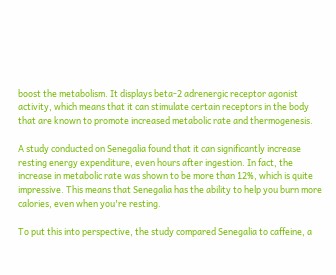boost the metabolism. It displays beta-2 adrenergic receptor agonist activity, which means that it can stimulate certain receptors in the body that are known to promote increased metabolic rate and thermogenesis.

A study conducted on Senegalia found that it can significantly increase resting energy expenditure, even hours after ingestion. In fact, the increase in metabolic rate was shown to be more than 12%, which is quite impressive. This means that Senegalia has the ability to help you burn more calories, even when you're resting.

To put this into perspective, the study compared Senegalia to caffeine, a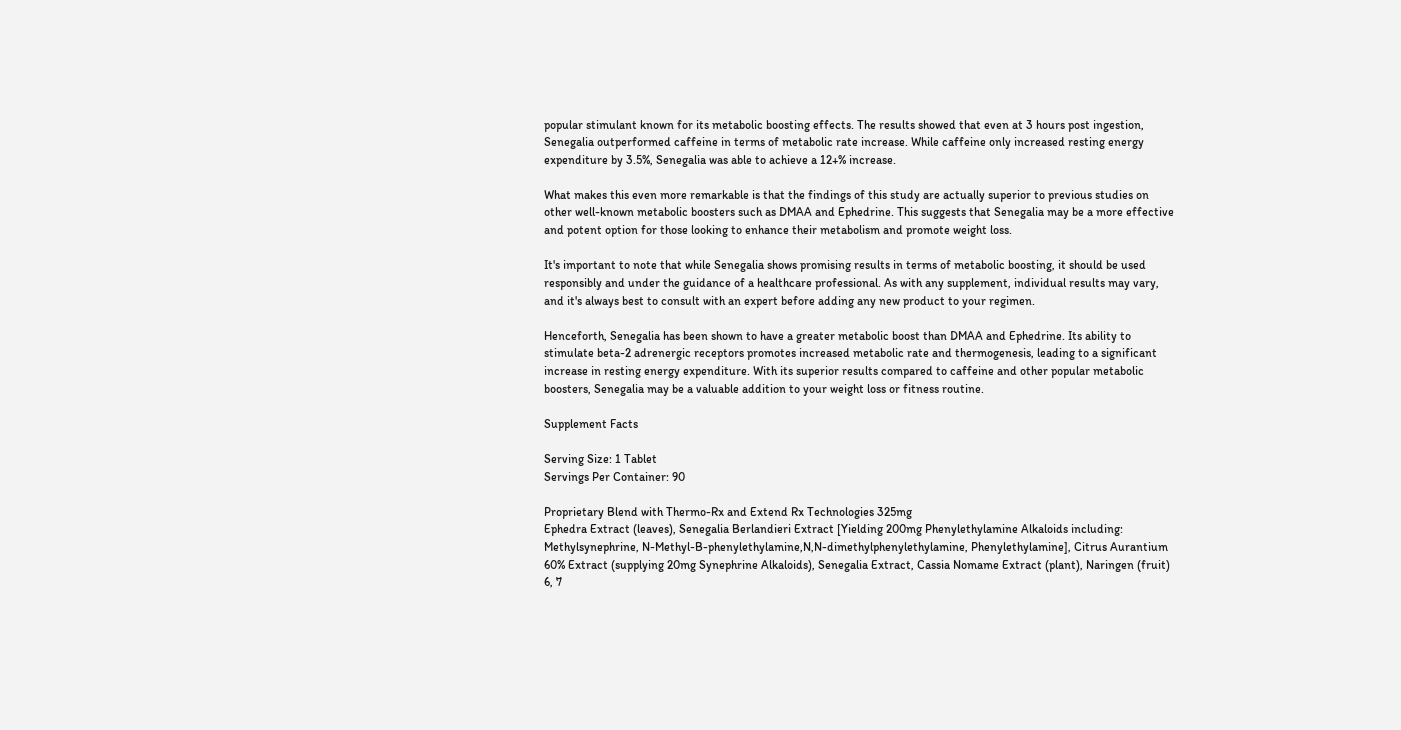popular stimulant known for its metabolic boosting effects. The results showed that even at 3 hours post ingestion, Senegalia outperformed caffeine in terms of metabolic rate increase. While caffeine only increased resting energy expenditure by 3.5%, Senegalia was able to achieve a 12+% increase.

What makes this even more remarkable is that the findings of this study are actually superior to previous studies on other well-known metabolic boosters such as DMAA and Ephedrine. This suggests that Senegalia may be a more effective and potent option for those looking to enhance their metabolism and promote weight loss.

It's important to note that while Senegalia shows promising results in terms of metabolic boosting, it should be used responsibly and under the guidance of a healthcare professional. As with any supplement, individual results may vary, and it's always best to consult with an expert before adding any new product to your regimen.

Henceforth, Senegalia has been shown to have a greater metabolic boost than DMAA and Ephedrine. Its ability to stimulate beta-2 adrenergic receptors promotes increased metabolic rate and thermogenesis, leading to a significant increase in resting energy expenditure. With its superior results compared to caffeine and other popular metabolic boosters, Senegalia may be a valuable addition to your weight loss or fitness routine.

Supplement Facts

Serving Size: 1 Tablet
Servings Per Container: 90

Proprietary Blend with Thermo-Rx and Extend Rx Technologies 325mg
Ephedra Extract (leaves), Senegalia Berlandieri Extract [Yielding 200mg Phenylethylamine Alkaloids including: Methylsynephrine, N-Methyl-B-phenylethylamine,N,N-dimethylphenylethylamine, Phenylethylamine], Citrus Aurantium 60% Extract (supplying 20mg Synephrine Alkaloids), Senegalia Extract, Cassia Nomame Extract (plant), Naringen (fruit) 6, 7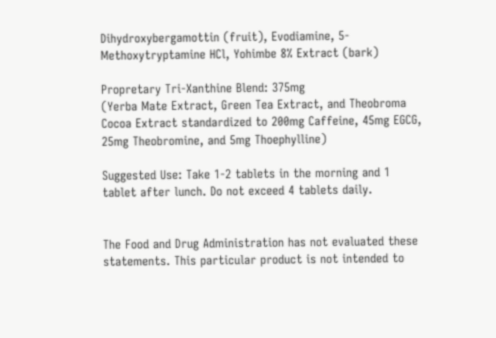Dihydroxybergamottin (fruit), Evodiamine, 5-Methoxytryptamine HCl, Yohimbe 8% Extract (bark)

Propretary Tri-Xanthine Blend: 375mg
(Yerba Mate Extract, Green Tea Extract, and Theobroma Cocoa Extract standardized to 200mg Caffeine, 45mg EGCG, 25mg Theobromine, and 5mg Thoephylline)

Suggested Use: Take 1-2 tablets in the morning and 1 tablet after lunch. Do not exceed 4 tablets daily.


The Food and Drug Administration has not evaluated these statements. This particular product is not intended to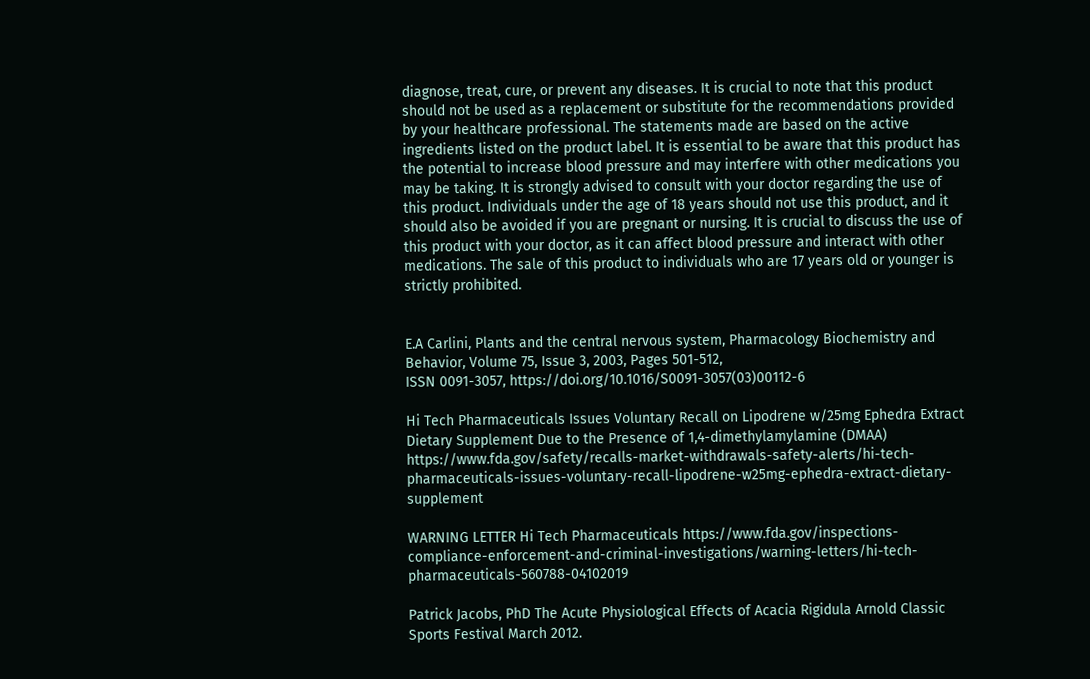diagnose, treat, cure, or prevent any diseases. It is crucial to note that this product should not be used as a replacement or substitute for the recommendations provided by your healthcare professional. The statements made are based on the active ingredients listed on the product label. It is essential to be aware that this product has the potential to increase blood pressure and may interfere with other medications you may be taking. It is strongly advised to consult with your doctor regarding the use of this product. Individuals under the age of 18 years should not use this product, and it should also be avoided if you are pregnant or nursing. It is crucial to discuss the use of this product with your doctor, as it can affect blood pressure and interact with other medications. The sale of this product to individuals who are 17 years old or younger is strictly prohibited.


E.A Carlini, Plants and the central nervous system, Pharmacology Biochemistry and Behavior, Volume 75, Issue 3, 2003, Pages 501-512,
ISSN 0091-3057, https://doi.org/10.1016/S0091-3057(03)00112-6

Hi Tech Pharmaceuticals Issues Voluntary Recall on Lipodrene w/25mg Ephedra Extract Dietary Supplement Due to the Presence of 1,4-dimethylamylamine (DMAA) https://www.fda.gov/safety/recalls-market-withdrawals-safety-alerts/hi-tech-pharmaceuticals-issues-voluntary-recall-lipodrene-w25mg-ephedra-extract-dietary-supplement

WARNING LETTER Hi Tech Pharmaceuticals https://www.fda.gov/inspections-compliance-enforcement-and-criminal-investigations/warning-letters/hi-tech-pharmaceuticals-560788-04102019

Patrick Jacobs, PhD The Acute Physiological Effects of Acacia Rigidula Arnold Classic Sports Festival March 2012.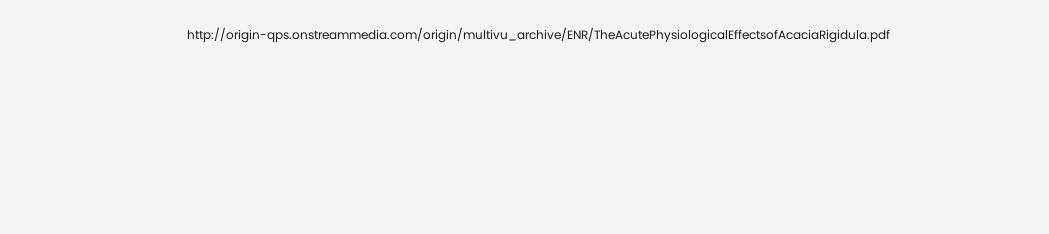http://origin-qps.onstreammedia.com/origin/multivu_archive/ENR/TheAcutePhysiologicalEffectsofAcaciaRigidula.pdf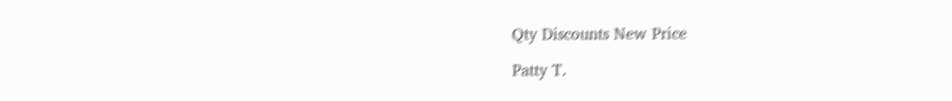Qty Discounts New Price

Patty T.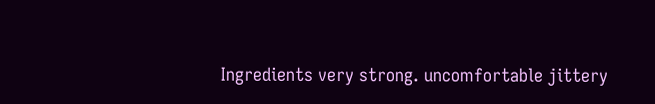Ingredients very strong. uncomfortable jittery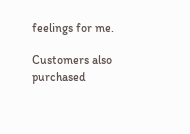feelings for me.

Customers also purchased